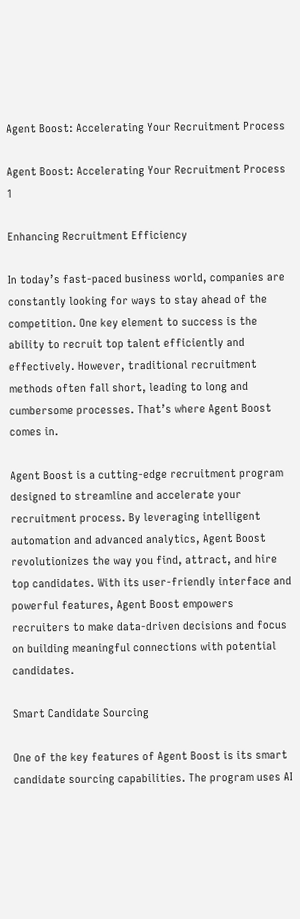Agent Boost: Accelerating Your Recruitment Process

Agent Boost: Accelerating Your Recruitment Process 1

Enhancing Recruitment Efficiency

In today’s fast-paced business world, companies are constantly looking for ways to stay ahead of the competition. One key element to success is the ability to recruit top talent efficiently and effectively. However, traditional recruitment methods often fall short, leading to long and cumbersome processes. That’s where Agent Boost comes in.

Agent Boost is a cutting-edge recruitment program designed to streamline and accelerate your recruitment process. By leveraging intelligent automation and advanced analytics, Agent Boost revolutionizes the way you find, attract, and hire top candidates. With its user-friendly interface and powerful features, Agent Boost empowers recruiters to make data-driven decisions and focus on building meaningful connections with potential candidates.

Smart Candidate Sourcing

One of the key features of Agent Boost is its smart candidate sourcing capabilities. The program uses AI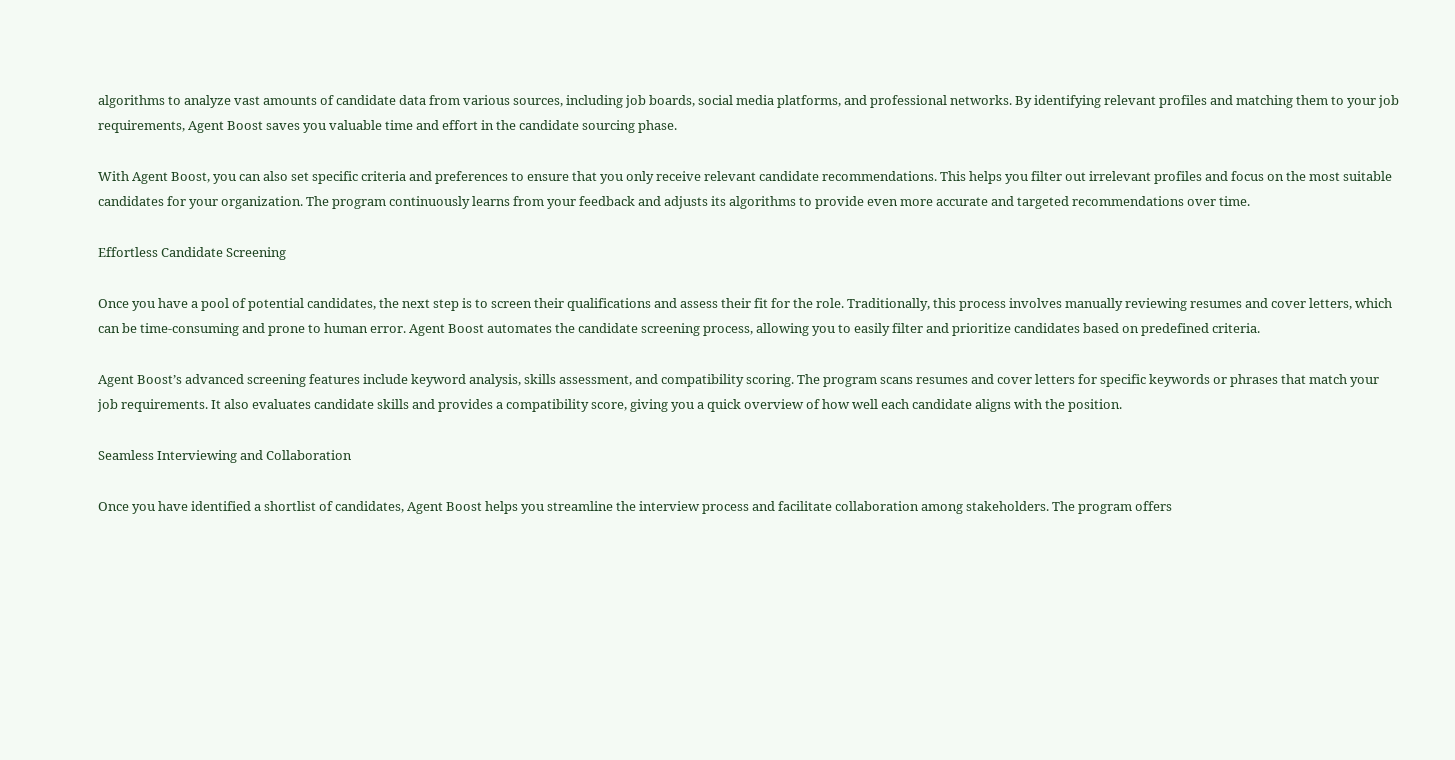algorithms to analyze vast amounts of candidate data from various sources, including job boards, social media platforms, and professional networks. By identifying relevant profiles and matching them to your job requirements, Agent Boost saves you valuable time and effort in the candidate sourcing phase.

With Agent Boost, you can also set specific criteria and preferences to ensure that you only receive relevant candidate recommendations. This helps you filter out irrelevant profiles and focus on the most suitable candidates for your organization. The program continuously learns from your feedback and adjusts its algorithms to provide even more accurate and targeted recommendations over time.

Effortless Candidate Screening

Once you have a pool of potential candidates, the next step is to screen their qualifications and assess their fit for the role. Traditionally, this process involves manually reviewing resumes and cover letters, which can be time-consuming and prone to human error. Agent Boost automates the candidate screening process, allowing you to easily filter and prioritize candidates based on predefined criteria.

Agent Boost’s advanced screening features include keyword analysis, skills assessment, and compatibility scoring. The program scans resumes and cover letters for specific keywords or phrases that match your job requirements. It also evaluates candidate skills and provides a compatibility score, giving you a quick overview of how well each candidate aligns with the position.

Seamless Interviewing and Collaboration

Once you have identified a shortlist of candidates, Agent Boost helps you streamline the interview process and facilitate collaboration among stakeholders. The program offers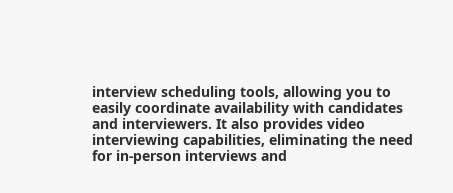interview scheduling tools, allowing you to easily coordinate availability with candidates and interviewers. It also provides video interviewing capabilities, eliminating the need for in-person interviews and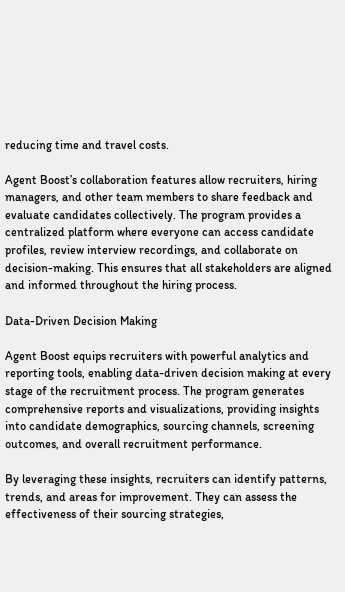reducing time and travel costs.

Agent Boost’s collaboration features allow recruiters, hiring managers, and other team members to share feedback and evaluate candidates collectively. The program provides a centralized platform where everyone can access candidate profiles, review interview recordings, and collaborate on decision-making. This ensures that all stakeholders are aligned and informed throughout the hiring process.

Data-Driven Decision Making

Agent Boost equips recruiters with powerful analytics and reporting tools, enabling data-driven decision making at every stage of the recruitment process. The program generates comprehensive reports and visualizations, providing insights into candidate demographics, sourcing channels, screening outcomes, and overall recruitment performance.

By leveraging these insights, recruiters can identify patterns, trends, and areas for improvement. They can assess the effectiveness of their sourcing strategies,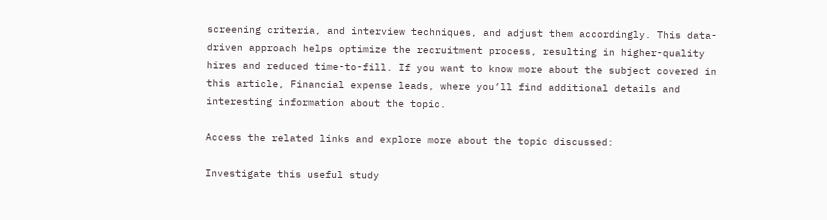screening criteria, and interview techniques, and adjust them accordingly. This data-driven approach helps optimize the recruitment process, resulting in higher-quality hires and reduced time-to-fill. If you want to know more about the subject covered in this article, Financial expense leads, where you’ll find additional details and interesting information about the topic.

Access the related links and explore more about the topic discussed:

Investigate this useful study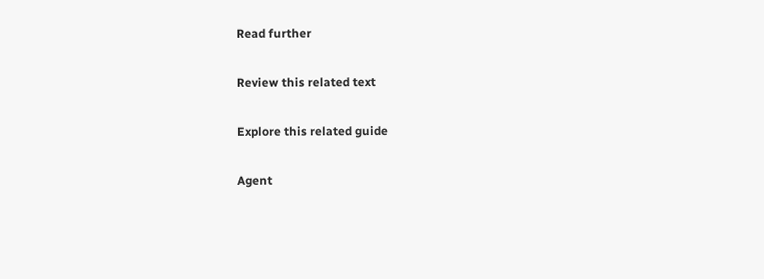Read further

Review this related text

Explore this related guide

Agent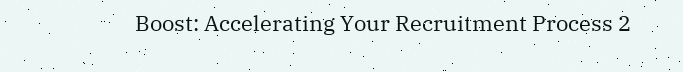Boost: Accelerating Your Recruitment Process 2